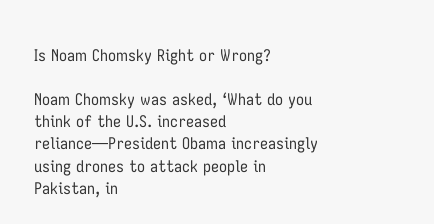Is Noam Chomsky Right or Wrong?

Noam Chomsky was asked, ‘What do you think of the U.S. increased reliance—President Obama increasingly using drones to attack people in Pakistan, in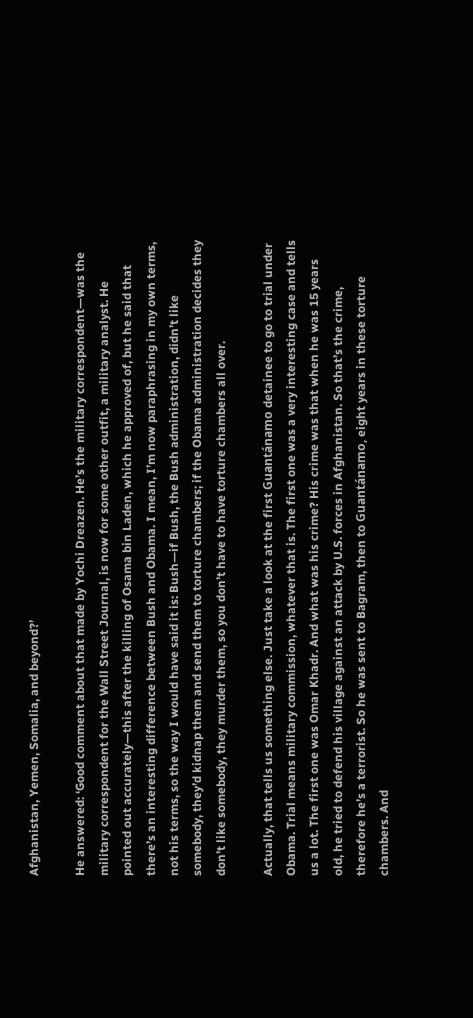Afghanistan, Yemen, Somalia, and beyond?’

He answered: ‘Good comment about that made by Yochi Dreazen. He’s the military correspondent—was the military correspondent for the Wall Street Journal, is now for some other outfit, a military analyst. He pointed out accurately—this after the killing of Osama bin Laden, which he approved of, but he said that there’s an interesting difference between Bush and Obama. I mean, I’m now paraphrasing in my own terms, not his terms, so the way I would have said it is: Bush—if Bush, the Bush administration, didn’t like somebody, they’d kidnap them and send them to torture chambers; if the Obama administration decides they don’t like somebody, they murder them, so you don’t have to have torture chambers all over.

Actually, that tells us something else. Just take a look at the first Guantánamo detainee to go to trial under Obama. Trial means military commission, whatever that is. The first one was a very interesting case and tells us a lot. The first one was Omar Khadr. And what was his crime? His crime was that when he was 15 years old, he tried to defend his village against an attack by U.S. forces in Afghanistan. So that’s the crime, therefore he’s a terrorist. So he was sent to Bagram, then to Guantánamo, eight years in these torture chambers. And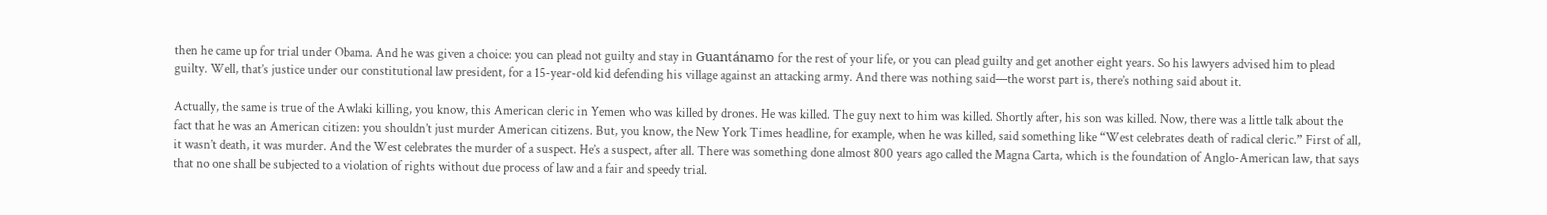then he came up for trial under Obama. And he was given a choice: you can plead not guilty and stay in Guantánamo for the rest of your life, or you can plead guilty and get another eight years. So his lawyers advised him to plead guilty. Well, that’s justice under our constitutional law president, for a 15-year-old kid defending his village against an attacking army. And there was nothing said—the worst part is, there’s nothing said about it.

Actually, the same is true of the Awlaki killing, you know, this American cleric in Yemen who was killed by drones. He was killed. The guy next to him was killed. Shortly after, his son was killed. Now, there was a little talk about the fact that he was an American citizen: you shouldn’t just murder American citizens. But, you know, the New York Times headline, for example, when he was killed, said something like “West celebrates death of radical cleric.” First of all, it wasn’t death, it was murder. And the West celebrates the murder of a suspect. He’s a suspect, after all. There was something done almost 800 years ago called the Magna Carta, which is the foundation of Anglo-American law, that says that no one shall be subjected to a violation of rights without due process of law and a fair and speedy trial.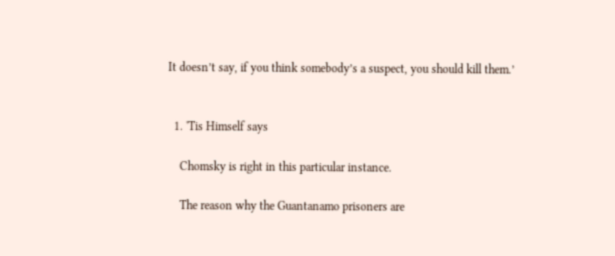It doesn’t say, if you think somebody’s a suspect, you should kill them.’


  1. 'Tis Himself says

    Chomsky is right in this particular instance.

    The reason why the Guantanamo prisoners are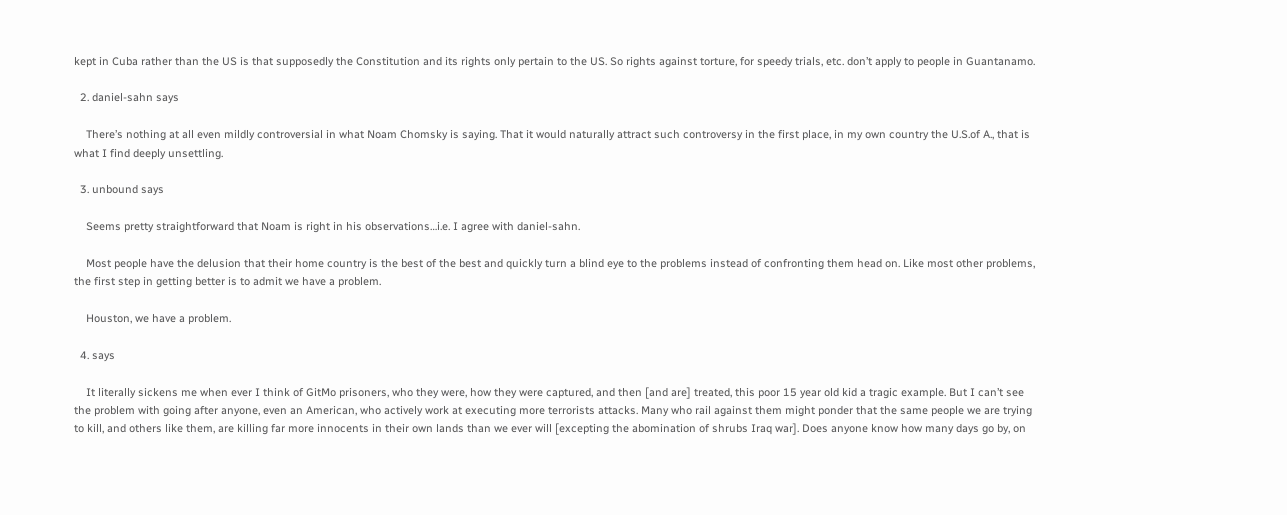kept in Cuba rather than the US is that supposedly the Constitution and its rights only pertain to the US. So rights against torture, for speedy trials, etc. don’t apply to people in Guantanamo.

  2. daniel-sahn says

    There’s nothing at all even mildly controversial in what Noam Chomsky is saying. That it would naturally attract such controversy in the first place, in my own country the U.S.of A., that is what I find deeply unsettling.

  3. unbound says

    Seems pretty straightforward that Noam is right in his observations…i.e. I agree with daniel-sahn.

    Most people have the delusion that their home country is the best of the best and quickly turn a blind eye to the problems instead of confronting them head on. Like most other problems, the first step in getting better is to admit we have a problem.

    Houston, we have a problem.

  4. says

    It literally sickens me when ever I think of GitMo prisoners, who they were, how they were captured, and then [and are] treated, this poor 15 year old kid a tragic example. But I can’t see the problem with going after anyone, even an American, who actively work at executing more terrorists attacks. Many who rail against them might ponder that the same people we are trying to kill, and others like them, are killing far more innocents in their own lands than we ever will [excepting the abomination of shrubs Iraq war]. Does anyone know how many days go by, on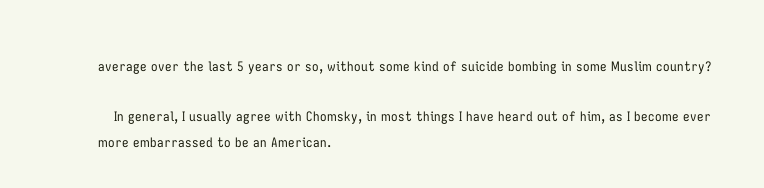average over the last 5 years or so, without some kind of suicide bombing in some Muslim country?

    In general, I usually agree with Chomsky, in most things I have heard out of him, as I become ever more embarrassed to be an American.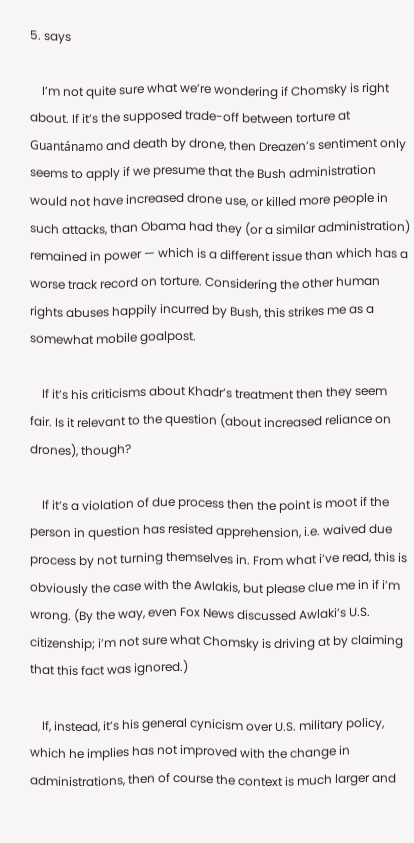5. says

    I’m not quite sure what we’re wondering if Chomsky is right about. If it’s the supposed trade-off between torture at Guantánamo and death by drone, then Dreazen’s sentiment only seems to apply if we presume that the Bush administration would not have increased drone use, or killed more people in such attacks, than Obama had they (or a similar administration) remained in power — which is a different issue than which has a worse track record on torture. Considering the other human rights abuses happily incurred by Bush, this strikes me as a somewhat mobile goalpost.

    If it’s his criticisms about Khadr’s treatment then they seem fair. Is it relevant to the question (about increased reliance on drones), though?

    If it’s a violation of due process then the point is moot if the person in question has resisted apprehension, i.e. waived due process by not turning themselves in. From what i’ve read, this is obviously the case with the Awlakis, but please clue me in if i’m wrong. (By the way, even Fox News discussed Awlaki’s U.S. citizenship; i’m not sure what Chomsky is driving at by claiming that this fact was ignored.)

    If, instead, it’s his general cynicism over U.S. military policy, which he implies has not improved with the change in administrations, then of course the context is much larger and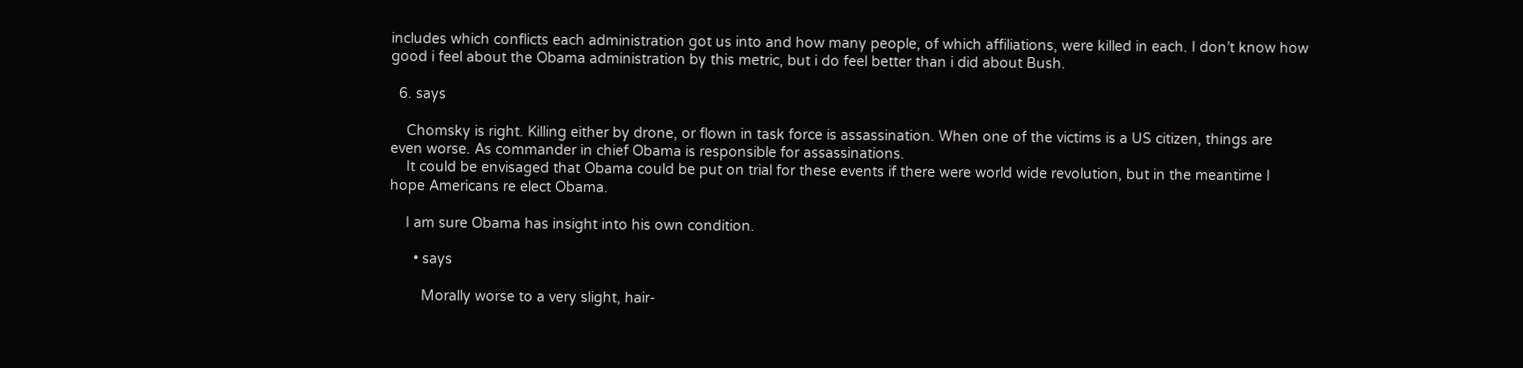includes which conflicts each administration got us into and how many people, of which affiliations, were killed in each. I don’t know how good i feel about the Obama administration by this metric, but i do feel better than i did about Bush.

  6. says

    Chomsky is right. Killing either by drone, or flown in task force is assassination. When one of the victims is a US citizen, things are even worse. As commander in chief Obama is responsible for assassinations.
    It could be envisaged that Obama could be put on trial for these events if there were world wide revolution, but in the meantime I hope Americans re elect Obama.

    I am sure Obama has insight into his own condition.

      • says

        Morally worse to a very slight, hair-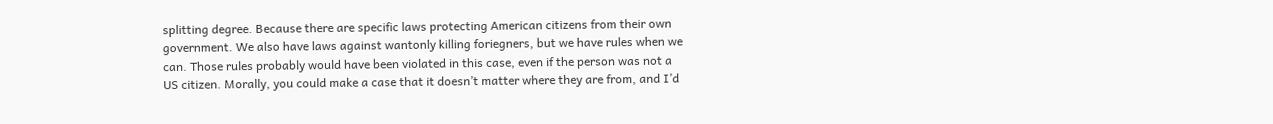splitting degree. Because there are specific laws protecting American citizens from their own government. We also have laws against wantonly killing foriegners, but we have rules when we can. Those rules probably would have been violated in this case, even if the person was not a US citizen. Morally, you could make a case that it doesn’t matter where they are from, and I’d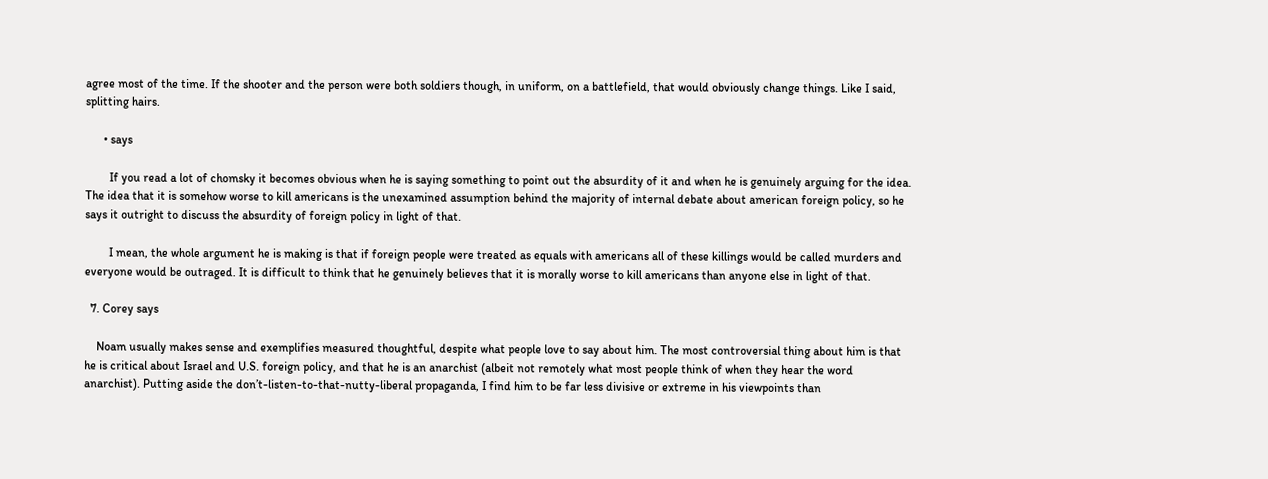agree most of the time. If the shooter and the person were both soldiers though, in uniform, on a battlefield, that would obviously change things. Like I said, splitting hairs.

      • says

        If you read a lot of chomsky it becomes obvious when he is saying something to point out the absurdity of it and when he is genuinely arguing for the idea. The idea that it is somehow worse to kill americans is the unexamined assumption behind the majority of internal debate about american foreign policy, so he says it outright to discuss the absurdity of foreign policy in light of that.

        I mean, the whole argument he is making is that if foreign people were treated as equals with americans all of these killings would be called murders and everyone would be outraged. It is difficult to think that he genuinely believes that it is morally worse to kill americans than anyone else in light of that.

  7. Corey says

    Noam usually makes sense and exemplifies measured thoughtful, despite what people love to say about him. The most controversial thing about him is that he is critical about Israel and U.S. foreign policy, and that he is an anarchist (albeit not remotely what most people think of when they hear the word anarchist). Putting aside the don’t-listen-to-that-nutty-liberal propaganda, I find him to be far less divisive or extreme in his viewpoints than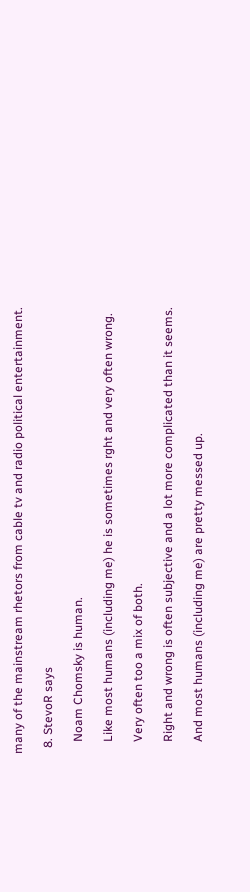many of the mainstream rhetors from cable tv and radio political entertainment.

  8. StevoR says

    Noam Chomsky is human.

    Like most humans (including me) he is sometimes rght and very often wrong.

    Very often too a mix of both.

    Right and wrong is often subjective and a lot more complicated than it seems.

    And most humans (including me) are pretty messed up.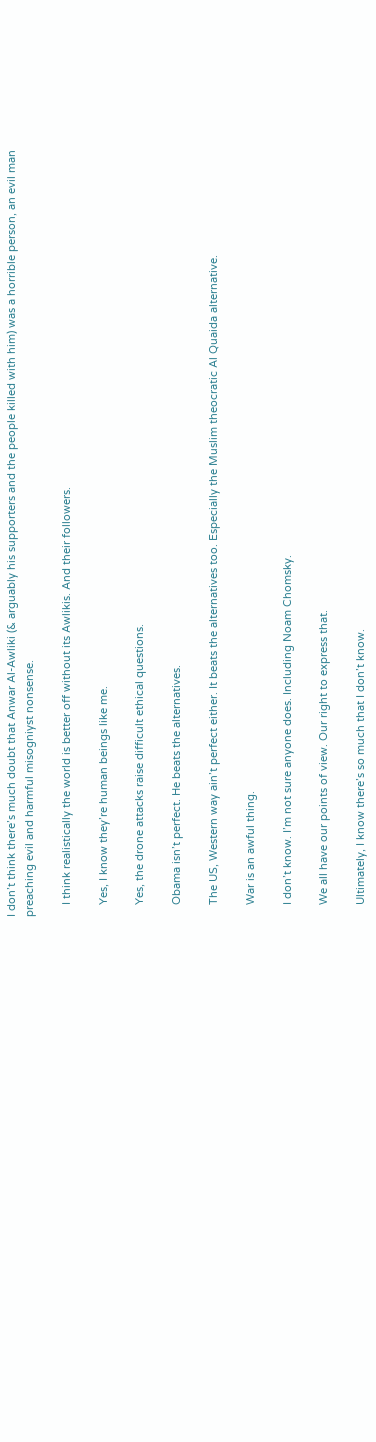I don’t think there’s much doubt that Anwar Al-Awliki (& arguably his supporters and the people killed with him) was a horrible person, an evil man preaching evil and harmful misogniyst nonsense.

    I think realistically the world is better off without its Awlikis. And their followers.

    Yes, I know they’re human beings like me.

    Yes, the drone attacks raise difficult ethical questions.

    Obama isn’t perfect. He beats the alternatives.

    The US, Western way ain’t perfect either. It beats the alternatives too. Especially the Muslim theocratic Al Quaida alternative.

    War is an awful thing.

    I don’t know. I’m not sure anyone does. Including Noam Chomsky.

    We all have our points of view. Our right to express that.

    Ultimately, I know there’s so much that I don’t know.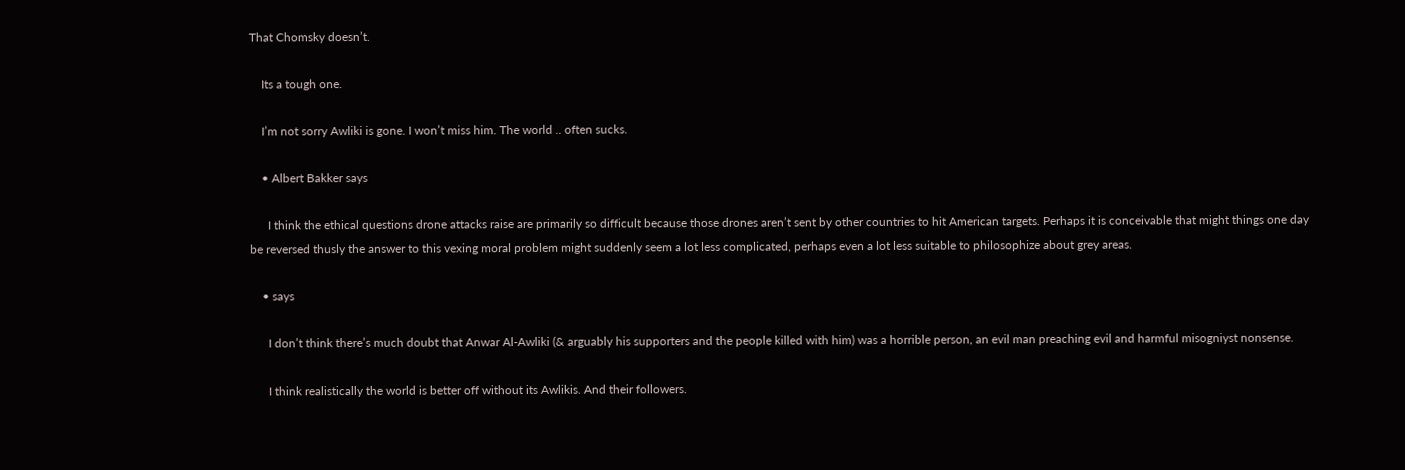That Chomsky doesn’t.

    Its a tough one.

    I’m not sorry Awliki is gone. I won’t miss him. The world .. often sucks.

    • Albert Bakker says

      I think the ethical questions drone attacks raise are primarily so difficult because those drones aren’t sent by other countries to hit American targets. Perhaps it is conceivable that might things one day be reversed thusly the answer to this vexing moral problem might suddenly seem a lot less complicated, perhaps even a lot less suitable to philosophize about grey areas.

    • says

      I don’t think there’s much doubt that Anwar Al-Awliki (& arguably his supporters and the people killed with him) was a horrible person, an evil man preaching evil and harmful misogniyst nonsense.

      I think realistically the world is better off without its Awlikis. And their followers.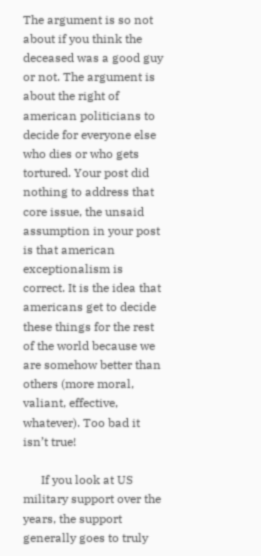The argument is so not about if you think the deceased was a good guy or not. The argument is about the right of american politicians to decide for everyone else who dies or who gets tortured. Your post did nothing to address that core issue, the unsaid assumption in your post is that american exceptionalism is correct. It is the idea that americans get to decide these things for the rest of the world because we are somehow better than others (more moral, valiant, effective, whatever). Too bad it isn’t true!

      If you look at US military support over the years, the support generally goes to truly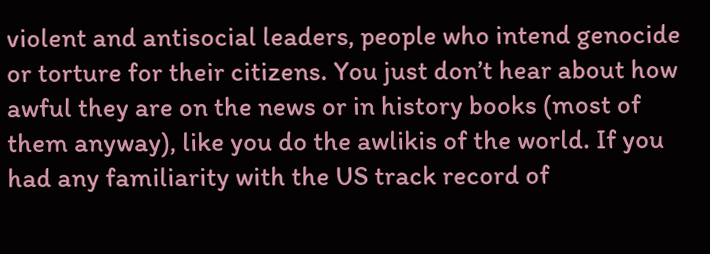violent and antisocial leaders, people who intend genocide or torture for their citizens. You just don’t hear about how awful they are on the news or in history books (most of them anyway), like you do the awlikis of the world. If you had any familiarity with the US track record of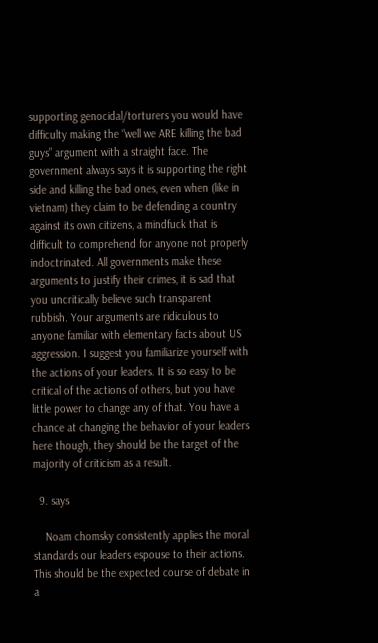supporting genocidal/torturers you would have difficulty making the “well we ARE killing the bad guys” argument with a straight face. The government always says it is supporting the right side and killing the bad ones, even when (like in vietnam) they claim to be defending a country against its own citizens, a mindfuck that is difficult to comprehend for anyone not properly indoctrinated. All governments make these arguments to justify their crimes, it is sad that you uncritically believe such transparent rubbish. Your arguments are ridiculous to anyone familiar with elementary facts about US aggression. I suggest you familiarize yourself with the actions of your leaders. It is so easy to be critical of the actions of others, but you have little power to change any of that. You have a chance at changing the behavior of your leaders here though, they should be the target of the majority of criticism as a result.

  9. says

    Noam chomsky consistently applies the moral standards our leaders espouse to their actions. This should be the expected course of debate in a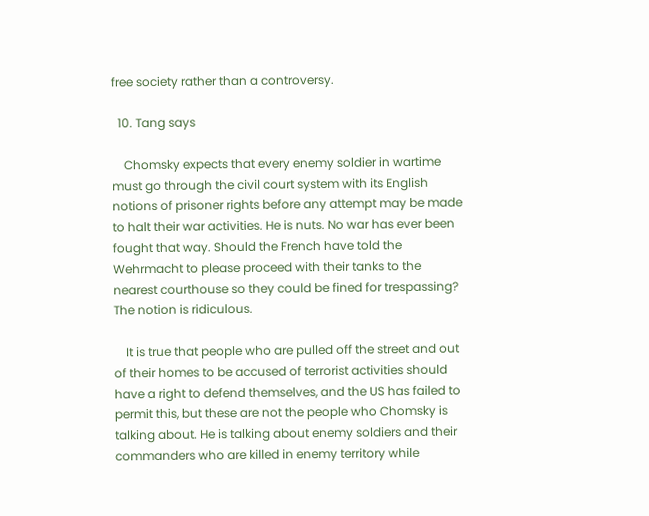free society rather than a controversy.

  10. Tang says

    Chomsky expects that every enemy soldier in wartime must go through the civil court system with its English notions of prisoner rights before any attempt may be made to halt their war activities. He is nuts. No war has ever been fought that way. Should the French have told the Wehrmacht to please proceed with their tanks to the nearest courthouse so they could be fined for trespassing? The notion is ridiculous.

    It is true that people who are pulled off the street and out of their homes to be accused of terrorist activities should have a right to defend themselves, and the US has failed to permit this, but these are not the people who Chomsky is talking about. He is talking about enemy soldiers and their commanders who are killed in enemy territory while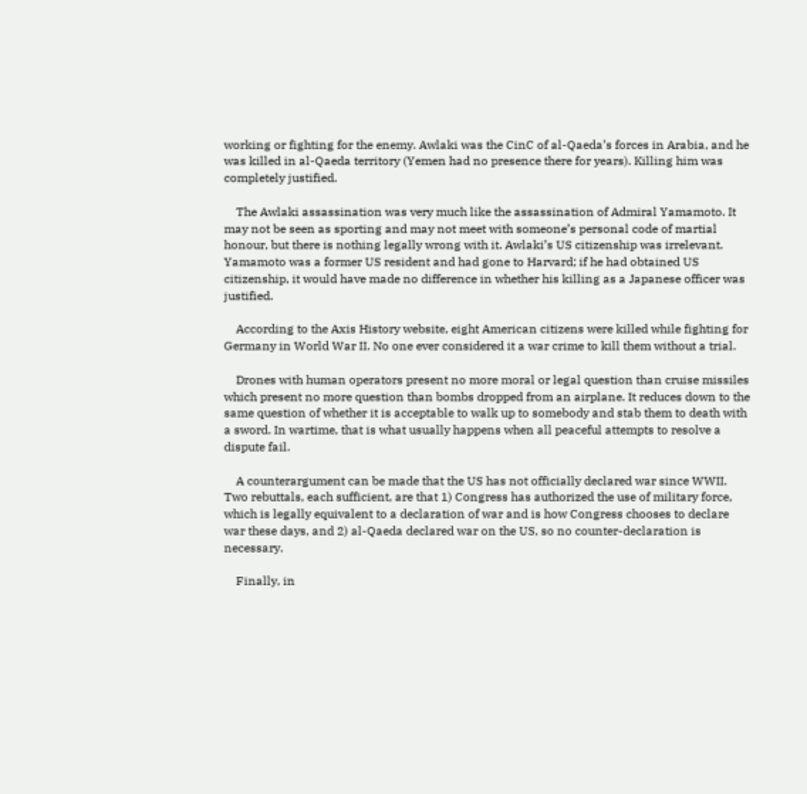working or fighting for the enemy. Awlaki was the CinC of al-Qaeda’s forces in Arabia, and he was killed in al-Qaeda territory (Yemen had no presence there for years). Killing him was completely justified.

    The Awlaki assassination was very much like the assassination of Admiral Yamamoto. It may not be seen as sporting and may not meet with someone’s personal code of martial honour, but there is nothing legally wrong with it. Awlaki’s US citizenship was irrelevant. Yamamoto was a former US resident and had gone to Harvard; if he had obtained US citizenship, it would have made no difference in whether his killing as a Japanese officer was justified.

    According to the Axis History website, eight American citizens were killed while fighting for Germany in World War II. No one ever considered it a war crime to kill them without a trial.

    Drones with human operators present no more moral or legal question than cruise missiles which present no more question than bombs dropped from an airplane. It reduces down to the same question of whether it is acceptable to walk up to somebody and stab them to death with a sword. In wartime, that is what usually happens when all peaceful attempts to resolve a dispute fail.

    A counterargument can be made that the US has not officially declared war since WWII. Two rebuttals, each sufficient, are that 1) Congress has authorized the use of military force, which is legally equivalent to a declaration of war and is how Congress chooses to declare war these days, and 2) al-Qaeda declared war on the US, so no counter-declaration is necessary.

    Finally, in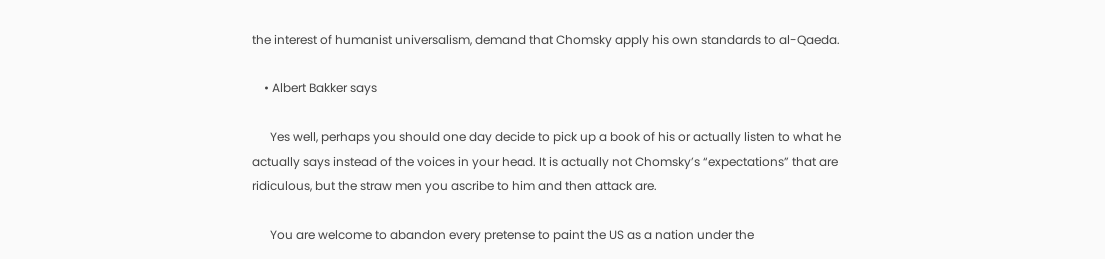the interest of humanist universalism, demand that Chomsky apply his own standards to al-Qaeda.

    • Albert Bakker says

      Yes well, perhaps you should one day decide to pick up a book of his or actually listen to what he actually says instead of the voices in your head. It is actually not Chomsky’s “expectations” that are ridiculous, but the straw men you ascribe to him and then attack are.

      You are welcome to abandon every pretense to paint the US as a nation under the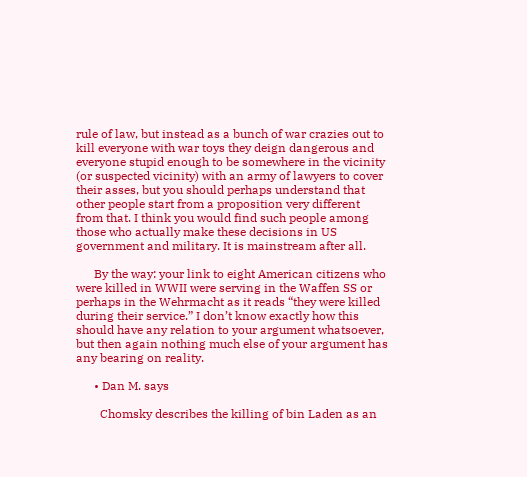rule of law, but instead as a bunch of war crazies out to kill everyone with war toys they deign dangerous and everyone stupid enough to be somewhere in the vicinity (or suspected vicinity) with an army of lawyers to cover their asses, but you should perhaps understand that other people start from a proposition very different from that. I think you would find such people among those who actually make these decisions in US government and military. It is mainstream after all.

      By the way: your link to eight American citizens who were killed in WWII were serving in the Waffen SS or perhaps in the Wehrmacht as it reads “they were killed during their service.” I don’t know exactly how this should have any relation to your argument whatsoever, but then again nothing much else of your argument has any bearing on reality.

      • Dan M. says

        Chomsky describes the killing of bin Laden as an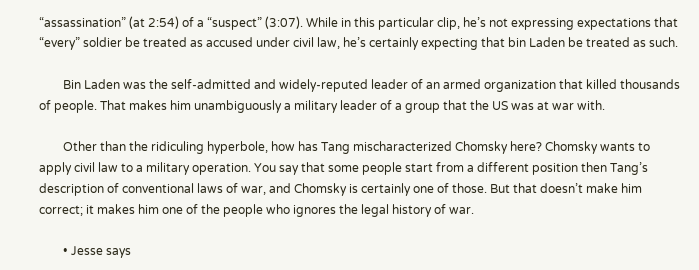“assassination” (at 2:54) of a “suspect” (3:07). While in this particular clip, he’s not expressing expectations that “every” soldier be treated as accused under civil law, he’s certainly expecting that bin Laden be treated as such.

        Bin Laden was the self-admitted and widely-reputed leader of an armed organization that killed thousands of people. That makes him unambiguously a military leader of a group that the US was at war with.

        Other than the ridiculing hyperbole, how has Tang mischaracterized Chomsky here? Chomsky wants to apply civil law to a military operation. You say that some people start from a different position then Tang’s description of conventional laws of war, and Chomsky is certainly one of those. But that doesn’t make him correct; it makes him one of the people who ignores the legal history of war.

        • Jesse says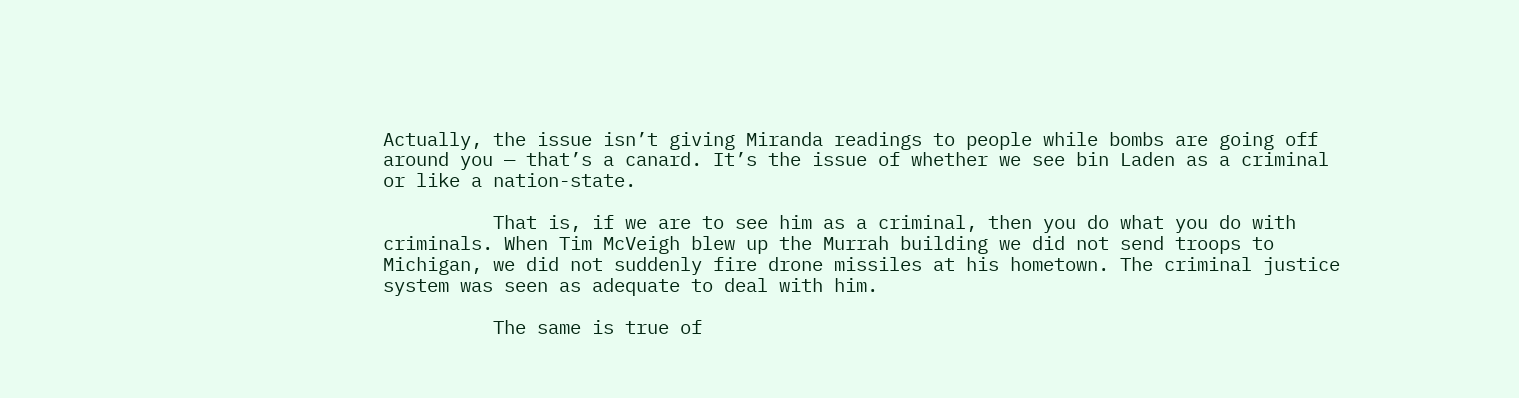Actually, the issue isn’t giving Miranda readings to people while bombs are going off around you — that’s a canard. It’s the issue of whether we see bin Laden as a criminal or like a nation-state.

          That is, if we are to see him as a criminal, then you do what you do with criminals. When Tim McVeigh blew up the Murrah building we did not send troops to Michigan, we did not suddenly fire drone missiles at his hometown. The criminal justice system was seen as adequate to deal with him.

          The same is true of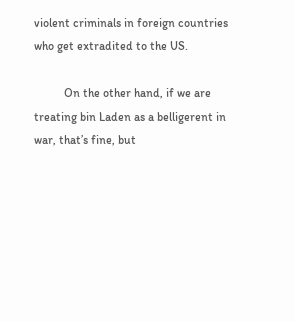violent criminals in foreign countries who get extradited to the US.

          On the other hand, if we are treating bin Laden as a belligerent in war, that’s fine, but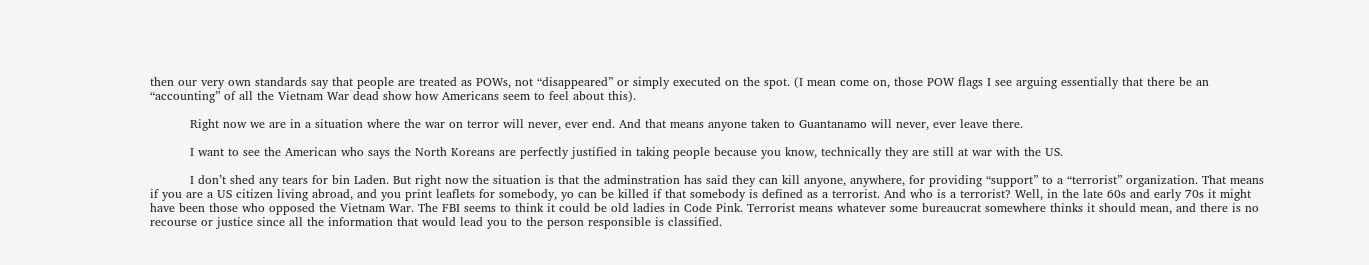then our very own standards say that people are treated as POWs, not “disappeared” or simply executed on the spot. (I mean come on, those POW flags I see arguing essentially that there be an “accounting” of all the Vietnam War dead show how Americans seem to feel about this).

          Right now we are in a situation where the war on terror will never, ever end. And that means anyone taken to Guantanamo will never, ever leave there.

          I want to see the American who says the North Koreans are perfectly justified in taking people because you know, technically they are still at war with the US.

          I don’t shed any tears for bin Laden. But right now the situation is that the adminstration has said they can kill anyone, anywhere, for providing “support” to a “terrorist” organization. That means if you are a US citizen living abroad, and you print leaflets for somebody, yo can be killed if that somebody is defined as a terrorist. And who is a terrorist? Well, in the late 60s and early 70s it might have been those who opposed the Vietnam War. The FBI seems to think it could be old ladies in Code Pink. Terrorist means whatever some bureaucrat somewhere thinks it should mean, and there is no recourse or justice since all the information that would lead you to the person responsible is classified.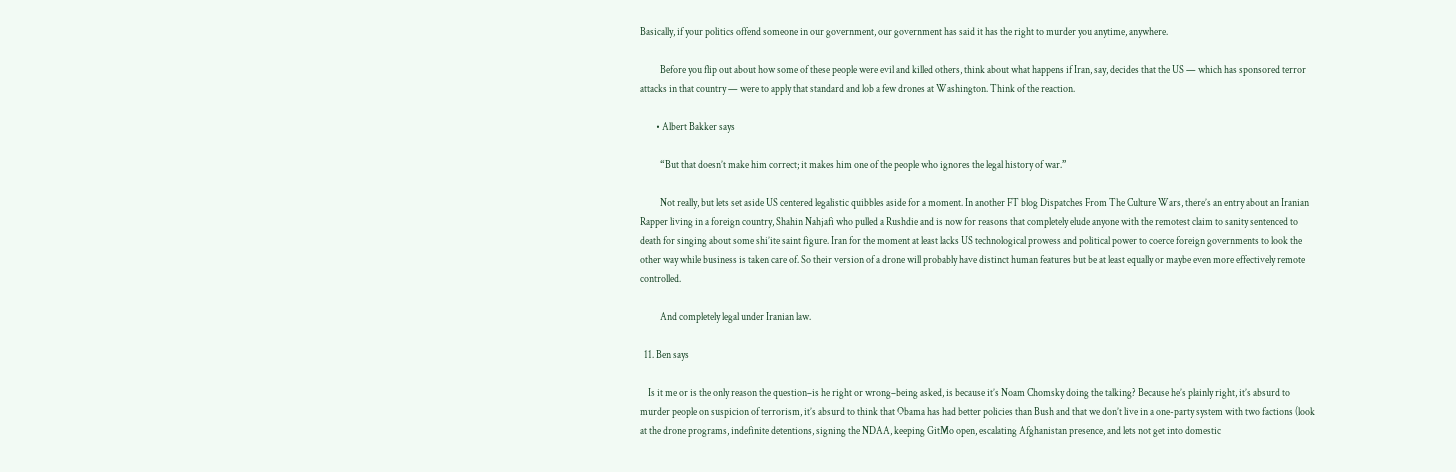Basically, if your politics offend someone in our government, our government has said it has the right to murder you anytime, anywhere.

          Before you flip out about how some of these people were evil and killed others, think about what happens if Iran, say, decides that the US — which has sponsored terror attacks in that country — were to apply that standard and lob a few drones at Washington. Think of the reaction.

        • Albert Bakker says

          “But that doesn’t make him correct; it makes him one of the people who ignores the legal history of war.”

          Not really, but lets set aside US centered legalistic quibbles aside for a moment. In another FT blog Dispatches From The Culture Wars, there’s an entry about an Iranian Rapper living in a foreign country, Shahin Nahjafi who pulled a Rushdie and is now for reasons that completely elude anyone with the remotest claim to sanity sentenced to death for singing about some shi’ite saint figure. Iran for the moment at least lacks US technological prowess and political power to coerce foreign governments to look the other way while business is taken care of. So their version of a drone will probably have distinct human features but be at least equally or maybe even more effectively remote controlled.

          And completely legal under Iranian law.

  11. Ben says

    Is it me or is the only reason the question–is he right or wrong–being asked, is because it’s Noam Chomsky doing the talking? Because he’s plainly right, it’s absurd to murder people on suspicion of terrorism, it’s absurd to think that Obama has had better policies than Bush and that we don’t live in a one-party system with two factions (look at the drone programs, indefinite detentions, signing the NDAA, keeping GitMo open, escalating Afghanistan presence, and lets not get into domestic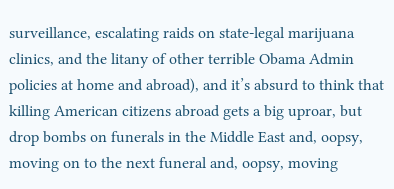surveillance, escalating raids on state-legal marijuana clinics, and the litany of other terrible Obama Admin policies at home and abroad), and it’s absurd to think that killing American citizens abroad gets a big uproar, but drop bombs on funerals in the Middle East and, oopsy, moving on to the next funeral and, oopsy, moving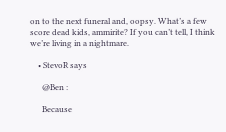on to the next funeral and, oopsy. What’s a few score dead kids, ammirite? If you can’t tell, I think we’re living in a nightmare.

    • StevoR says

      @Ben :

      Because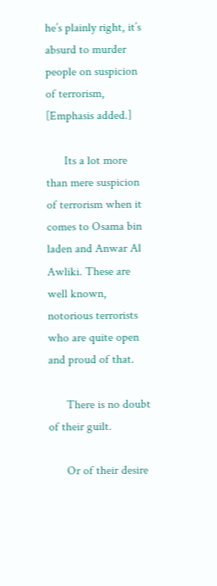he’s plainly right, it’s absurd to murder people on suspicion of terrorism, [Emphasis added.]

      Its a lot more than mere suspicion of terrorism when it comes to Osama bin laden and Anwar Al Awliki. These are well known, notorious terrorists who are quite open and proud of that.

      There is no doubt of their guilt.

      Or of their desire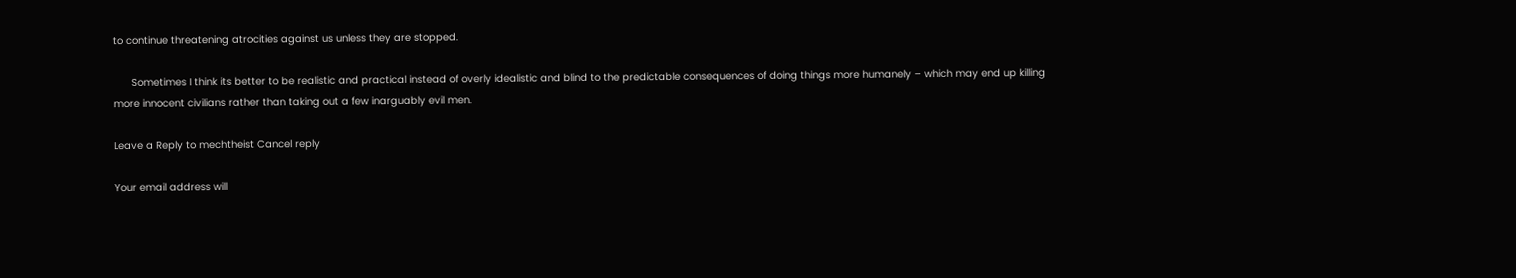to continue threatening atrocities against us unless they are stopped.

      Sometimes I think its better to be realistic and practical instead of overly idealistic and blind to the predictable consequences of doing things more humanely – which may end up killing more innocent civilians rather than taking out a few inarguably evil men.

Leave a Reply to mechtheist Cancel reply

Your email address will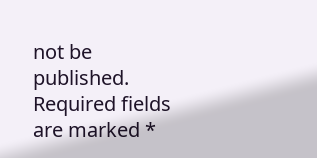not be published. Required fields are marked *